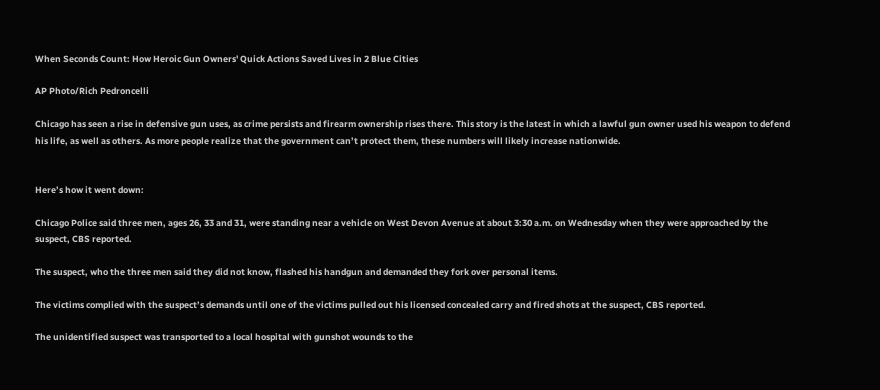When Seconds Count: How Heroic Gun Owners' Quick Actions Saved Lives in 2 Blue Cities

AP Photo/Rich Pedroncelli

Chicago has seen a rise in defensive gun uses, as crime persists and firearm ownership rises there. This story is the latest in which a lawful gun owner used his weapon to defend his life, as well as others. As more people realize that the government can’t protect them, these numbers will likely increase nationwide.


Here’s how it went down:

Chicago Police said three men, ages 26, 33 and 31, were standing near a vehicle on West Devon Avenue at about 3:30 a.m. on Wednesday when they were approached by the suspect, CBS reported.

The suspect, who the three men said they did not know, flashed his handgun and demanded they fork over personal items.

The victims complied with the suspect’s demands until one of the victims pulled out his licensed concealed carry and fired shots at the suspect, CBS reported.

The unidentified suspect was transported to a local hospital with gunshot wounds to the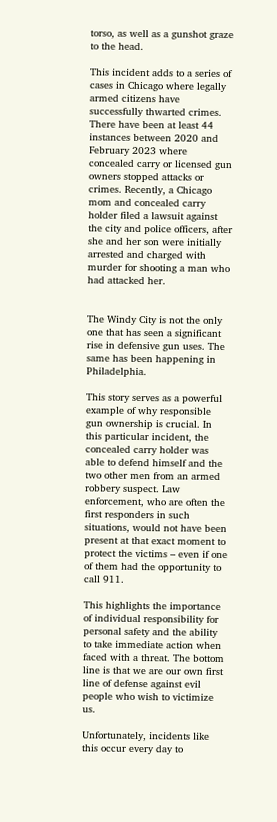torso, as well as a gunshot graze to the head.

This incident adds to a series of cases in Chicago where legally armed citizens have successfully thwarted crimes. There have been at least 44 instances between 2020 and February 2023 where concealed carry or licensed gun owners stopped attacks or crimes. Recently, a Chicago mom and concealed carry holder filed a lawsuit against the city and police officers, after she and her son were initially arrested and charged with murder for shooting a man who had attacked her.


The Windy City is not the only one that has seen a significant rise in defensive gun uses. The same has been happening in Philadelphia.

This story serves as a powerful example of why responsible gun ownership is crucial. In this particular incident, the concealed carry holder was able to defend himself and the two other men from an armed robbery suspect. Law enforcement, who are often the first responders in such situations, would not have been present at that exact moment to protect the victims – even if one of them had the opportunity to call 911.

This highlights the importance of individual responsibility for personal safety and the ability to take immediate action when faced with a threat. The bottom line is that we are our own first line of defense against evil people who wish to victimize us.

Unfortunately, incidents like this occur every day to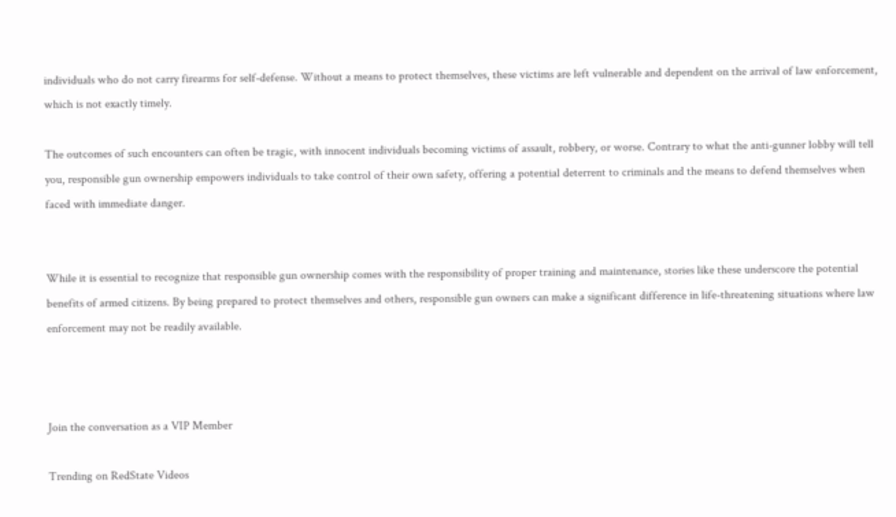individuals who do not carry firearms for self-defense. Without a means to protect themselves, these victims are left vulnerable and dependent on the arrival of law enforcement, which is not exactly timely.

The outcomes of such encounters can often be tragic, with innocent individuals becoming victims of assault, robbery, or worse. Contrary to what the anti-gunner lobby will tell you, responsible gun ownership empowers individuals to take control of their own safety, offering a potential deterrent to criminals and the means to defend themselves when faced with immediate danger.


While it is essential to recognize that responsible gun ownership comes with the responsibility of proper training and maintenance, stories like these underscore the potential benefits of armed citizens. By being prepared to protect themselves and others, responsible gun owners can make a significant difference in life-threatening situations where law enforcement may not be readily available.



Join the conversation as a VIP Member

Trending on RedState Videos